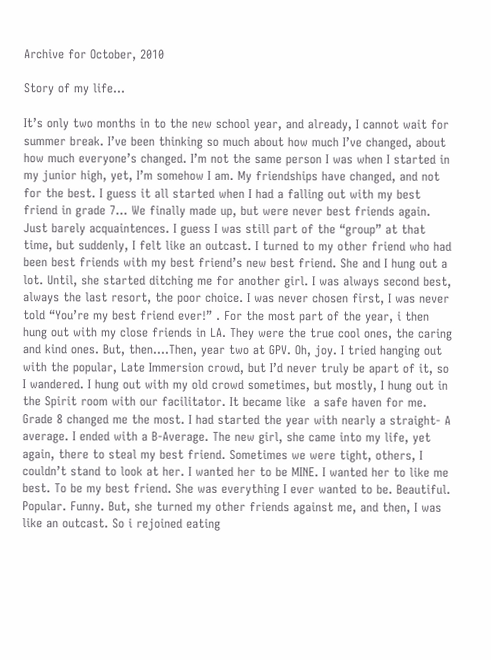Archive for October, 2010

Story of my life…

It’s only two months in to the new school year, and already, I cannot wait for summer break. I’ve been thinking so much about how much I’ve changed, about how much everyone’s changed. I’m not the same person I was when I started in my junior high, yet, I’m somehow I am. My friendships have changed, and not for the best. I guess it all started when I had a falling out with my best friend in grade 7… We finally made up, but were never best friends again. Just barely acquaintences. I guess I was still part of the “group” at that time, but suddenly, I felt like an outcast. I turned to my other friend who had been best friends with my best friend’s new best friend. She and I hung out a lot. Until, she started ditching me for another girl. I was always second best, always the last resort, the poor choice. I was never chosen first, I was never told “You’re my best friend ever!” . For the most part of the year, i then hung out with my close friends in LA. They were the true cool ones, the caring and kind ones. But, then….Then, year two at GPV. Oh, joy. I tried hanging out with the popular, Late Immersion crowd, but I’d never truly be apart of it, so I wandered. I hung out with my old crowd sometimes, but mostly, I hung out in the Spirit room with our facilitator. It became like  a safe haven for me. Grade 8 changed me the most. I had started the year with nearly a straight- A average. I ended with a B-Average. The new girl, she came into my life, yet again, there to steal my best friend. Sometimes we were tight, others, I couldn’t stand to look at her. I wanted her to be MINE. I wanted her to like me best. To be my best friend. She was everything I ever wanted to be. Beautiful. Popular. Funny. But, she turned my other friends against me, and then, I was like an outcast. So i rejoined eating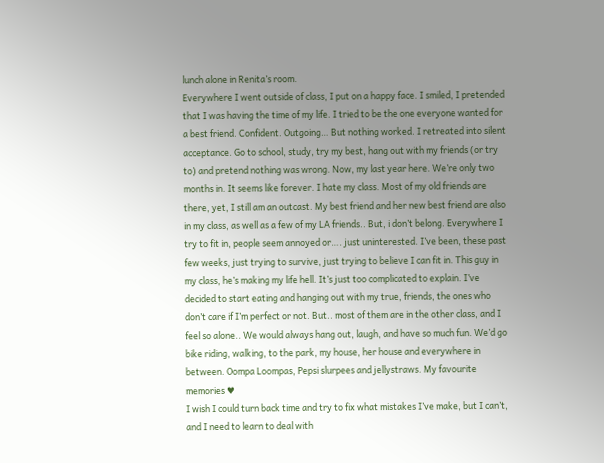lunch alone in Renita’s room.
Everywhere I went outside of class, I put on a happy face. I smiled, I pretended that I was having the time of my life. I tried to be the one everyone wanted for a best friend. Confident. Outgoing… But nothing worked. I retreated into silent acceptance. Go to school, study, try my best, hang out with my friends (or try to) and pretend nothing was wrong. Now, my last year here. We’re only two months in. It seems like forever. I hate my class. Most of my old friends are there, yet, I still am an outcast. My best friend and her new best friend are also in my class, as well as a few of my LA friends.. But, i don’t belong. Everywhere I try to fit in, people seem annoyed or…. just uninterested. I’ve been, these past few weeks, just trying to survive, just trying to believe I can fit in. This guy in my class, he’s making my life hell. It’s just too complicated to explain. I’ve decided to start eating and hanging out with my true, friends, the ones who don’t care if I’m perfect or not. But.. most of them are in the other class, and I feel so alone.. We would always hang out, laugh, and have so much fun. We’d go bike riding, walking, to the park, my house, her house and everywhere in between. Oompa Loompas, Pepsi slurpees and jellystraws. My favourite memories ♥
I wish I could turn back time and try to fix what mistakes I’ve make, but I can’t, and I need to learn to deal with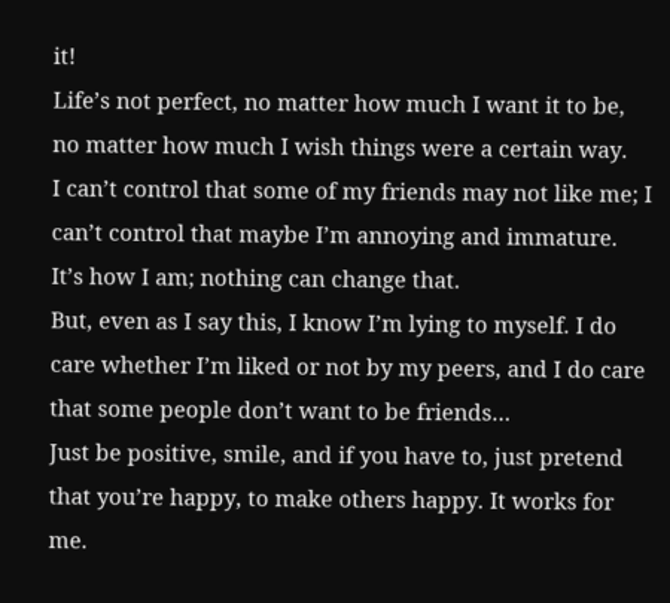it!
Life’s not perfect, no matter how much I want it to be, no matter how much I wish things were a certain way.
I can’t control that some of my friends may not like me; I can’t control that maybe I’m annoying and immature. It’s how I am; nothing can change that.
But, even as I say this, I know I’m lying to myself. I do care whether I’m liked or not by my peers, and I do care that some people don’t want to be friends…
Just be positive, smile, and if you have to, just pretend that you’re happy, to make others happy. It works for me.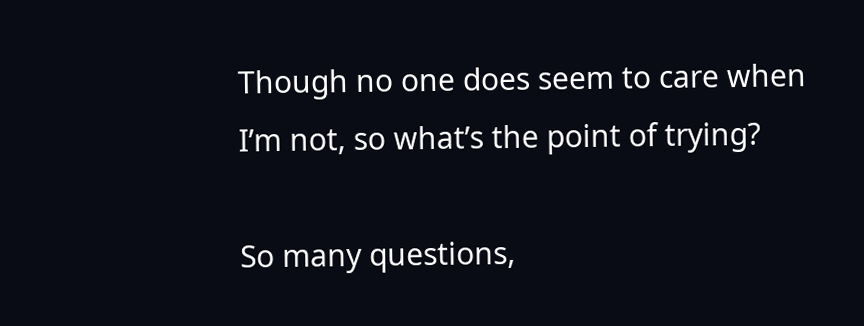Though no one does seem to care when I’m not, so what’s the point of trying?

So many questions,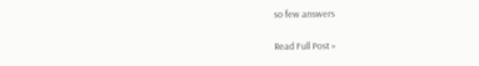so few answers

Read Full Post »